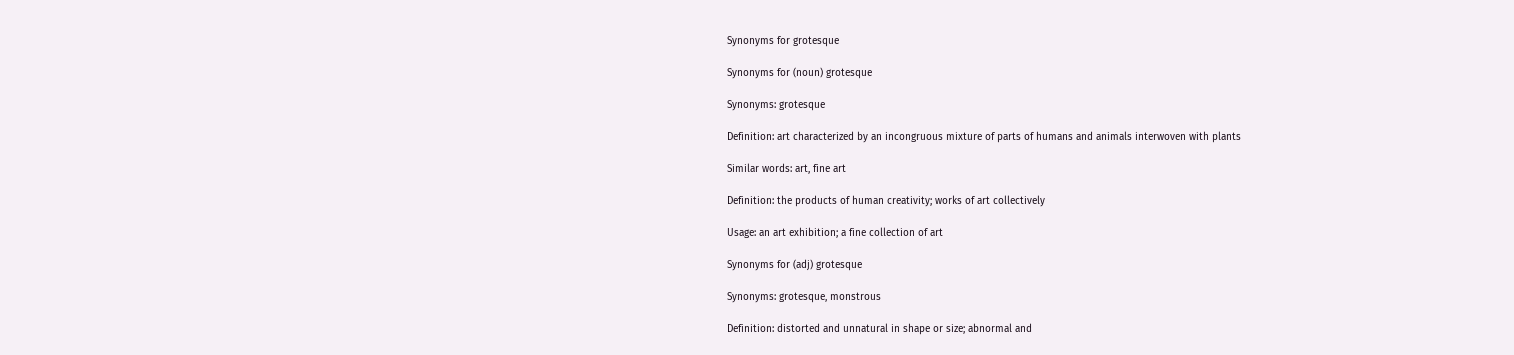Synonyms for grotesque

Synonyms for (noun) grotesque

Synonyms: grotesque

Definition: art characterized by an incongruous mixture of parts of humans and animals interwoven with plants

Similar words: art, fine art

Definition: the products of human creativity; works of art collectively

Usage: an art exhibition; a fine collection of art

Synonyms for (adj) grotesque

Synonyms: grotesque, monstrous

Definition: distorted and unnatural in shape or size; abnormal and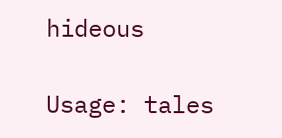hideous

Usage: tales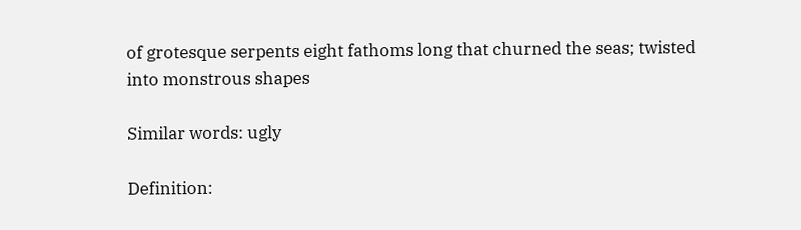of grotesque serpents eight fathoms long that churned the seas; twisted into monstrous shapes

Similar words: ugly

Definition: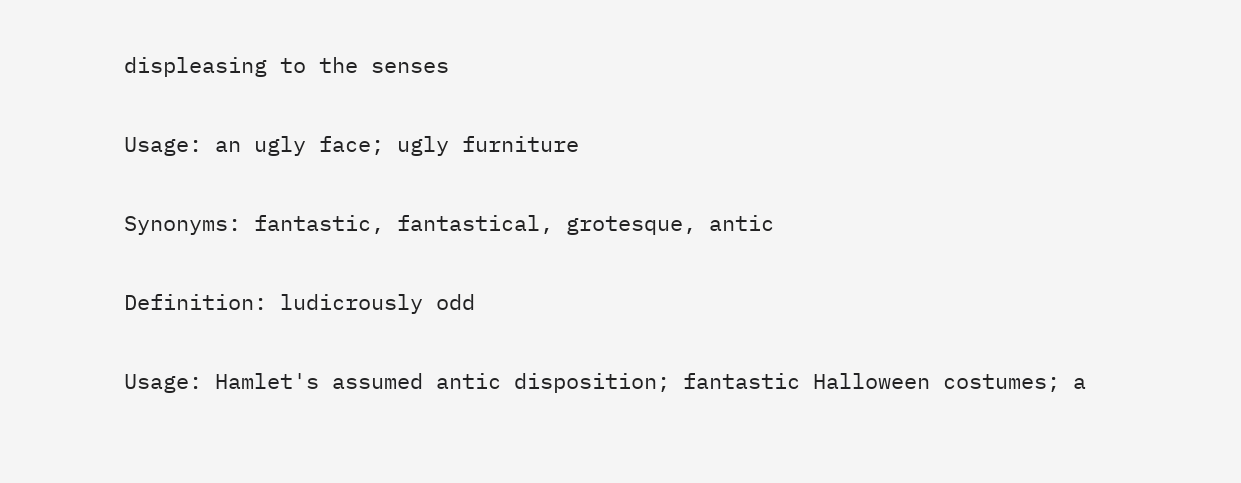displeasing to the senses

Usage: an ugly face; ugly furniture

Synonyms: fantastic, fantastical, grotesque, antic

Definition: ludicrously odd

Usage: Hamlet's assumed antic disposition; fantastic Halloween costumes; a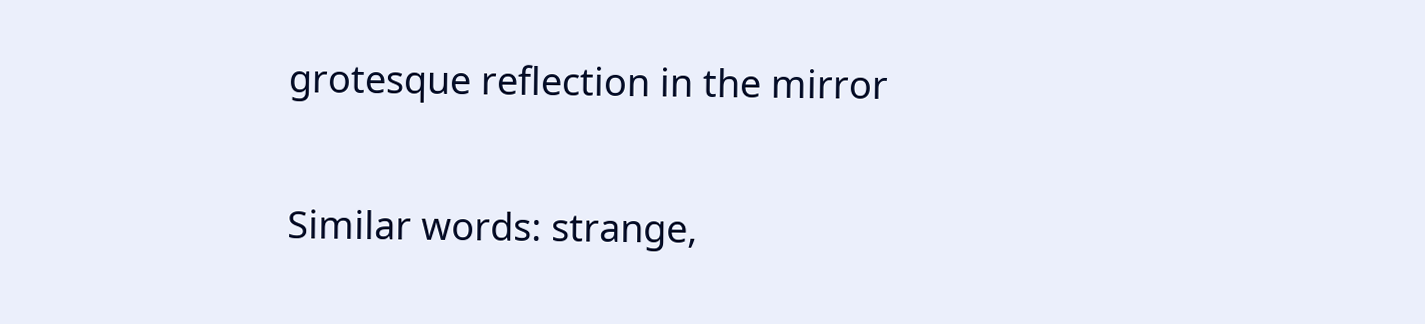grotesque reflection in the mirror

Similar words: strange,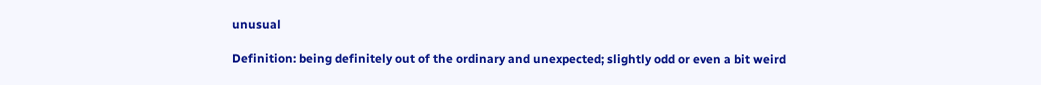unusual

Definition: being definitely out of the ordinary and unexpected; slightly odd or even a bit weird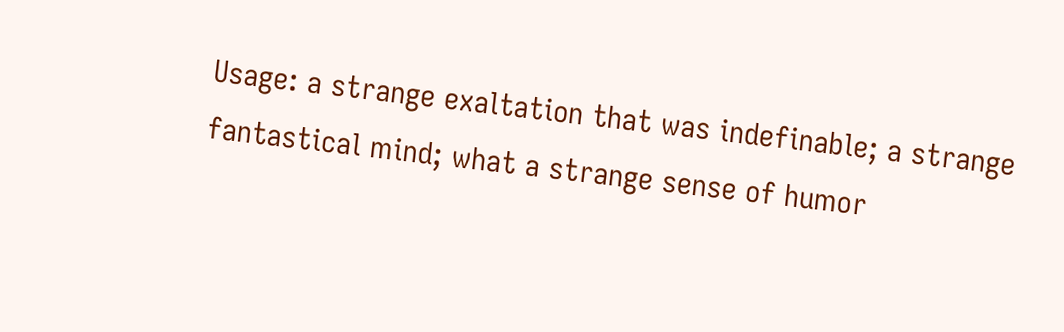Usage: a strange exaltation that was indefinable; a strange fantastical mind; what a strange sense of humor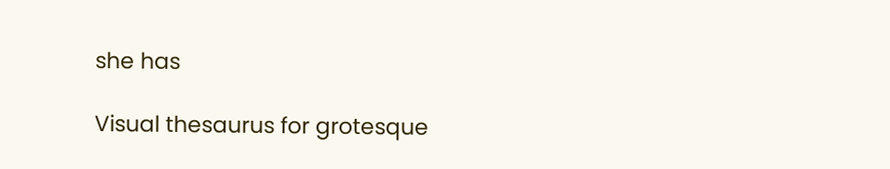she has

Visual thesaurus for grotesque